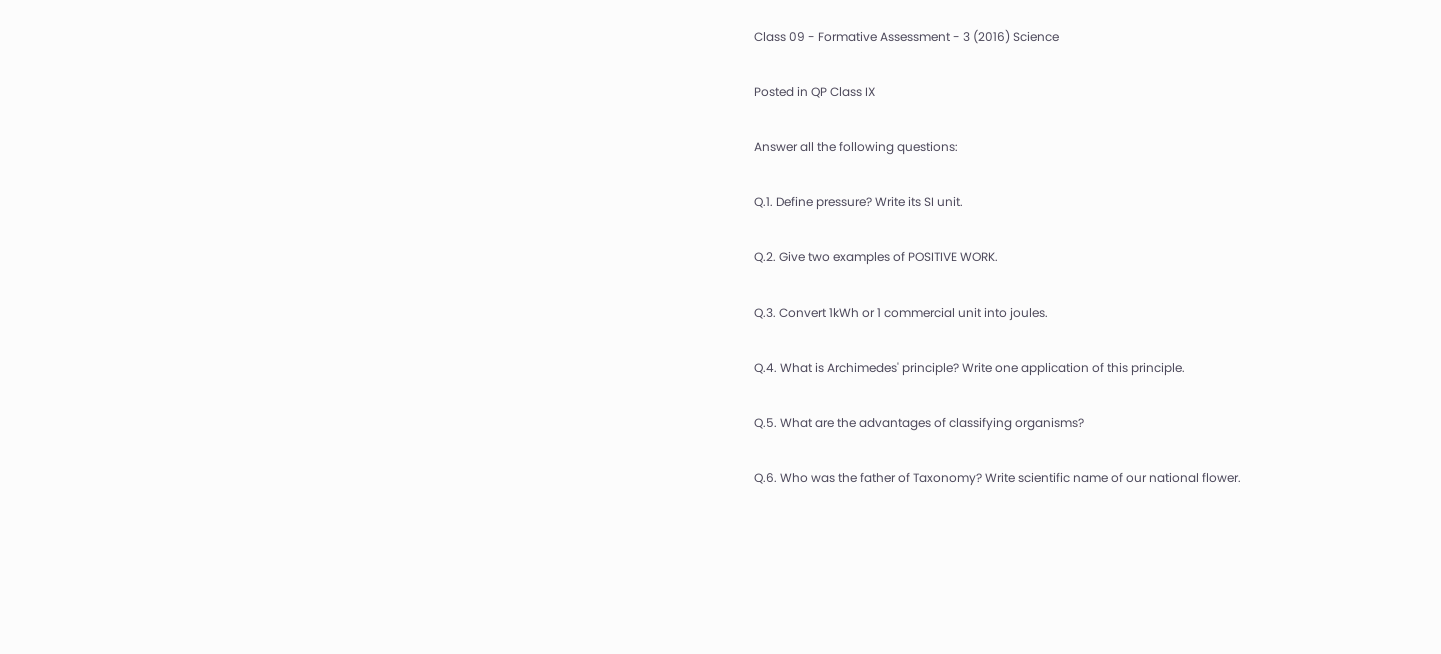Class 09 - Formative Assessment - 3 (2016) Science

Posted in QP Class IX

Answer all the following questions:

Q.1. Define pressure? Write its SI unit.

Q.2. Give two examples of POSITIVE WORK.

Q.3. Convert 1kWh or 1 commercial unit into joules.

Q.4. What is Archimedes' principle? Write one application of this principle.

Q.5. What are the advantages of classifying organisms?

Q.6. Who was the father of Taxonomy? Write scientific name of our national flower.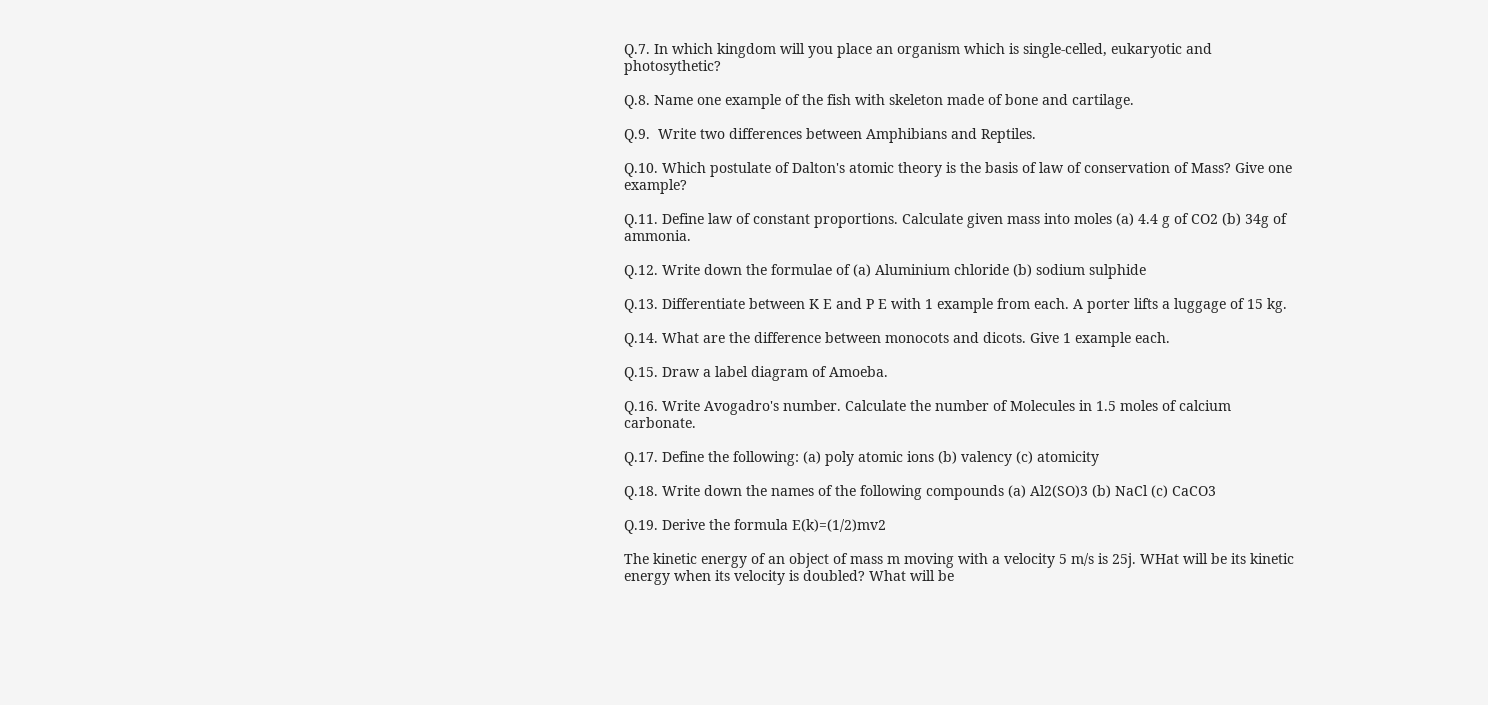Q.7. In which kingdom will you place an organism which is single-celled, eukaryotic and photosythetic?

Q.8. Name one example of the fish with skeleton made of bone and cartilage.

Q.9.  Write two differences between Amphibians and Reptiles.

Q.10. Which postulate of Dalton's atomic theory is the basis of law of conservation of Mass? Give one example?

Q.11. Define law of constant proportions. Calculate given mass into moles (a) 4.4 g of CO2 (b) 34g of ammonia.

Q.12. Write down the formulae of (a) Aluminium chloride (b) sodium sulphide

Q.13. Differentiate between K E and P E with 1 example from each. A porter lifts a luggage of 15 kg.

Q.14. What are the difference between monocots and dicots. Give 1 example each.

Q.15. Draw a label diagram of Amoeba.

Q.16. Write Avogadro's number. Calculate the number of Molecules in 1.5 moles of calcium carbonate.

Q.17. Define the following: (a) poly atomic ions (b) valency (c) atomicity

Q.18. Write down the names of the following compounds (a) Al2(SO)3 (b) NaCl (c) CaCO3

Q.19. Derive the formula E(k)=(1/2)mv2

The kinetic energy of an object of mass m moving with a velocity 5 m/s is 25j. WHat will be its kinetic energy when its velocity is doubled? What will be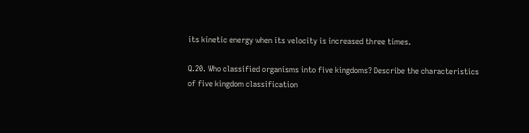its kinetic energy when its velocity is increased three times.

Q.20. Who classified organisms into five kingdoms? Describe the characteristics of five kingdom classification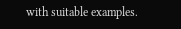with suitable examples.